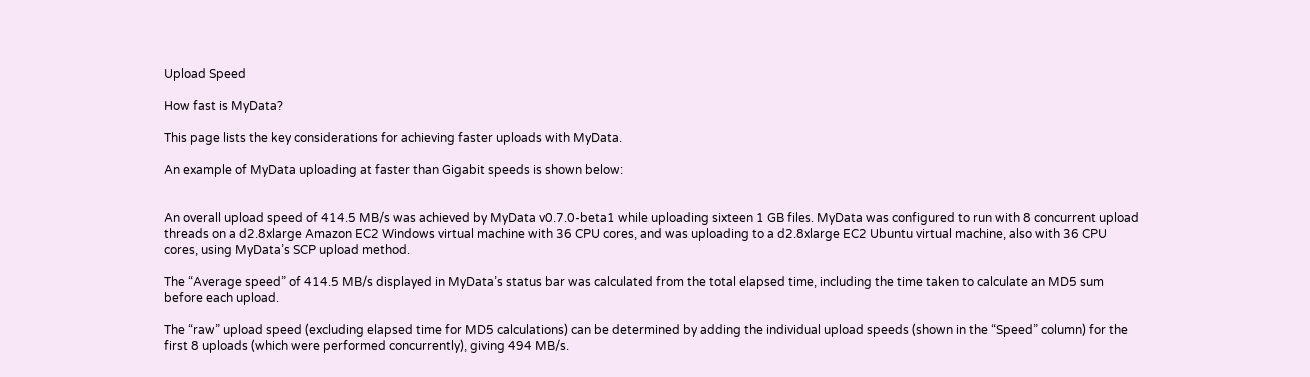Upload Speed

How fast is MyData?

This page lists the key considerations for achieving faster uploads with MyData.

An example of MyData uploading at faster than Gigabit speeds is shown below:


An overall upload speed of 414.5 MB/s was achieved by MyData v0.7.0-beta1 while uploading sixteen 1 GB files. MyData was configured to run with 8 concurrent upload threads on a d2.8xlarge Amazon EC2 Windows virtual machine with 36 CPU cores, and was uploading to a d2.8xlarge EC2 Ubuntu virtual machine, also with 36 CPU cores, using MyData’s SCP upload method.

The “Average speed” of 414.5 MB/s displayed in MyData’s status bar was calculated from the total elapsed time, including the time taken to calculate an MD5 sum before each upload.

The “raw” upload speed (excluding elapsed time for MD5 calculations) can be determined by adding the individual upload speeds (shown in the “Speed” column) for the first 8 uploads (which were performed concurrently), giving 494 MB/s.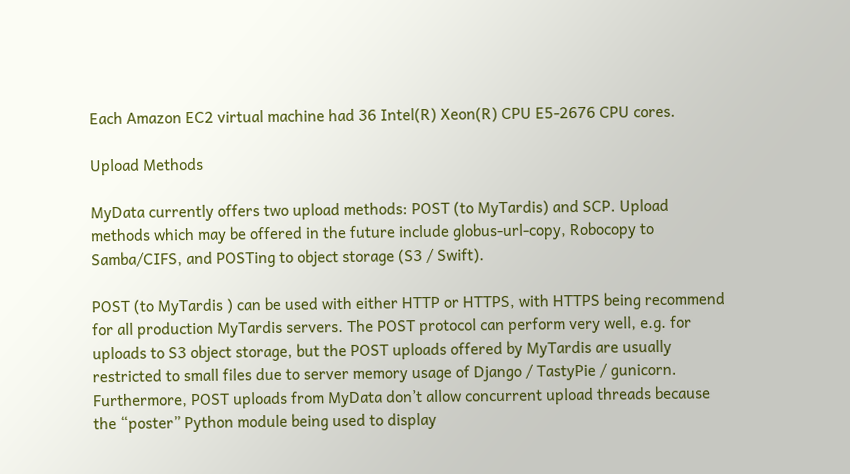Each Amazon EC2 virtual machine had 36 Intel(R) Xeon(R) CPU E5-2676 CPU cores.

Upload Methods

MyData currently offers two upload methods: POST (to MyTardis) and SCP. Upload methods which may be offered in the future include globus-url-copy, Robocopy to Samba/CIFS, and POSTing to object storage (S3 / Swift).

POST (to MyTardis ) can be used with either HTTP or HTTPS, with HTTPS being recommend for all production MyTardis servers. The POST protocol can perform very well, e.g. for uploads to S3 object storage, but the POST uploads offered by MyTardis are usually restricted to small files due to server memory usage of Django / TastyPie / gunicorn. Furthermore, POST uploads from MyData don’t allow concurrent upload threads because the “poster” Python module being used to display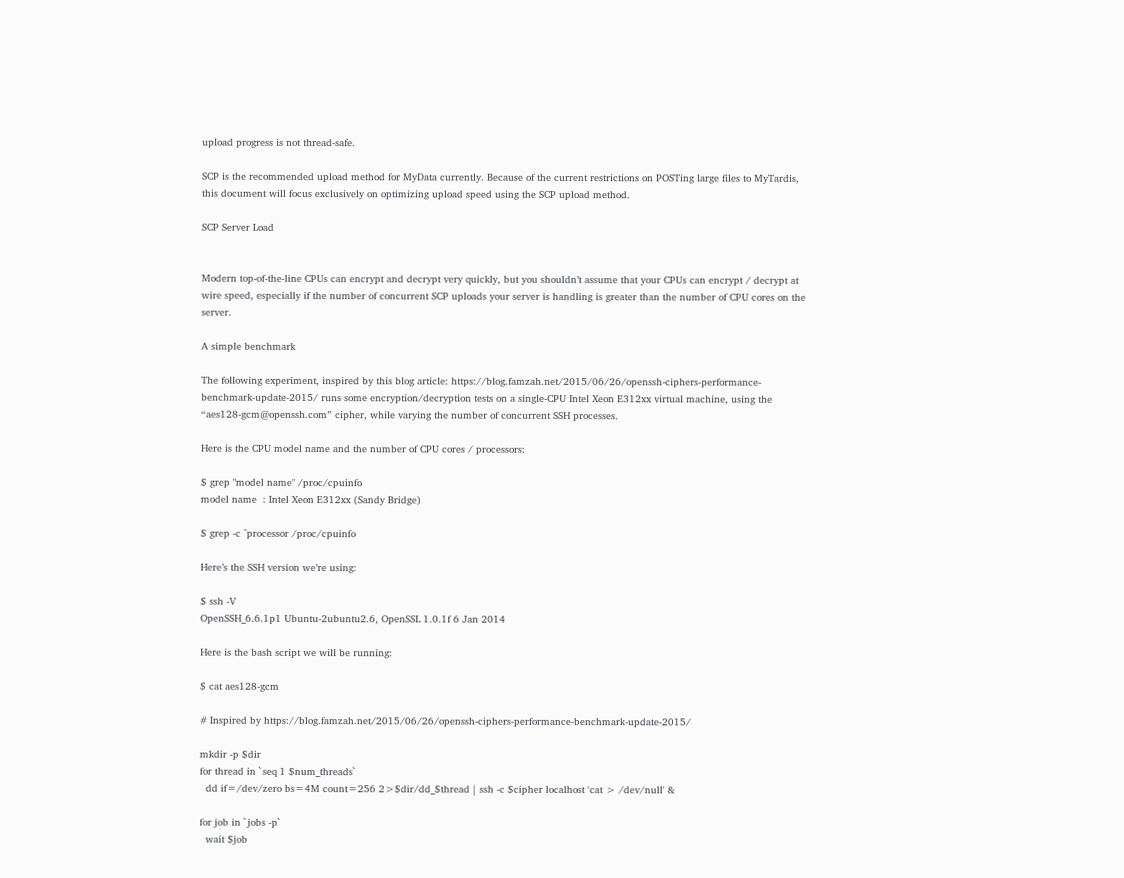upload progress is not thread-safe.

SCP is the recommended upload method for MyData currently. Because of the current restrictions on POSTing large files to MyTardis, this document will focus exclusively on optimizing upload speed using the SCP upload method.

SCP Server Load


Modern top-of-the-line CPUs can encrypt and decrypt very quickly, but you shouldn’t assume that your CPUs can encrypt / decrypt at wire speed, especially if the number of concurrent SCP uploads your server is handling is greater than the number of CPU cores on the server.

A simple benchmark

The following experiment, inspired by this blog article: https://blog.famzah.net/2015/06/26/openssh-ciphers-performance-benchmark-update-2015/ runs some encryption/decryption tests on a single-CPU Intel Xeon E312xx virtual machine, using the “aes128-gcm@openssh.com” cipher, while varying the number of concurrent SSH processes.

Here is the CPU model name and the number of CPU cores / processors:

$ grep "model name" /proc/cpuinfo
model name  : Intel Xeon E312xx (Sandy Bridge)

$ grep -c ^processor /proc/cpuinfo

Here’s the SSH version we’re using:

$ ssh -V
OpenSSH_6.6.1p1 Ubuntu-2ubuntu2.6, OpenSSL 1.0.1f 6 Jan 2014

Here is the bash script we will be running:

$ cat aes128-gcm

# Inspired by https://blog.famzah.net/2015/06/26/openssh-ciphers-performance-benchmark-update-2015/

mkdir -p $dir
for thread in `seq 1 $num_threads`
  dd if=/dev/zero bs=4M count=256 2>$dir/dd_$thread | ssh -c $cipher localhost 'cat > /dev/null' &

for job in `jobs -p`
  wait $job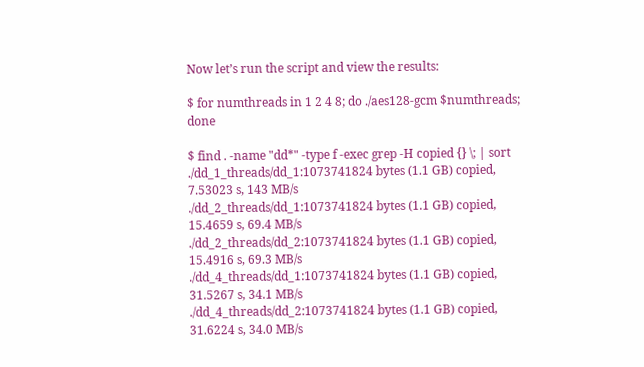Now let’s run the script and view the results:

$ for numthreads in 1 2 4 8; do ./aes128-gcm $numthreads; done

$ find . -name "dd*" -type f -exec grep -H copied {} \; | sort
./dd_1_threads/dd_1:1073741824 bytes (1.1 GB) copied, 7.53023 s, 143 MB/s
./dd_2_threads/dd_1:1073741824 bytes (1.1 GB) copied, 15.4659 s, 69.4 MB/s
./dd_2_threads/dd_2:1073741824 bytes (1.1 GB) copied, 15.4916 s, 69.3 MB/s
./dd_4_threads/dd_1:1073741824 bytes (1.1 GB) copied, 31.5267 s, 34.1 MB/s
./dd_4_threads/dd_2:1073741824 bytes (1.1 GB) copied, 31.6224 s, 34.0 MB/s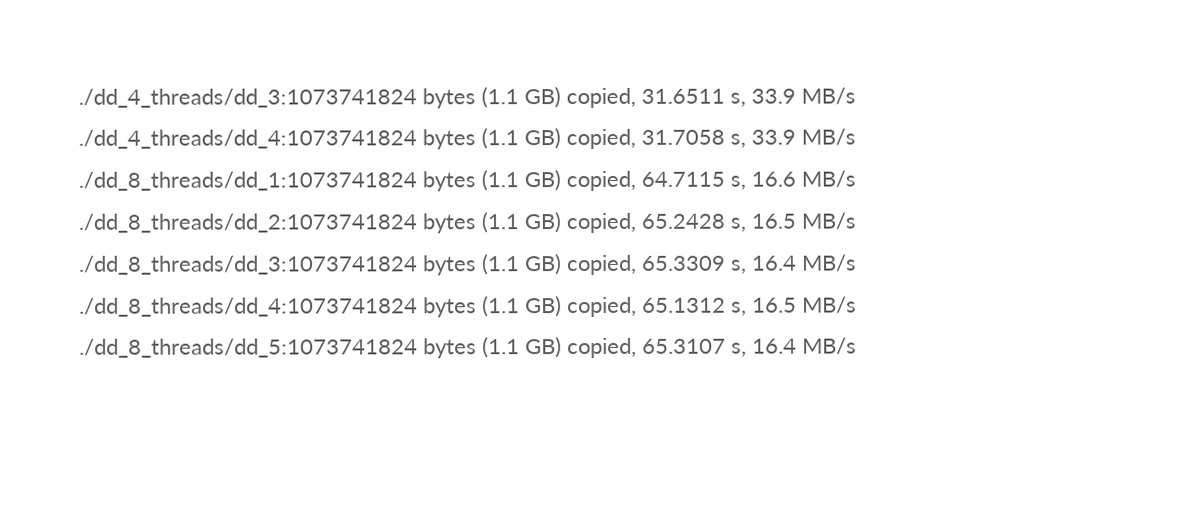./dd_4_threads/dd_3:1073741824 bytes (1.1 GB) copied, 31.6511 s, 33.9 MB/s
./dd_4_threads/dd_4:1073741824 bytes (1.1 GB) copied, 31.7058 s, 33.9 MB/s
./dd_8_threads/dd_1:1073741824 bytes (1.1 GB) copied, 64.7115 s, 16.6 MB/s
./dd_8_threads/dd_2:1073741824 bytes (1.1 GB) copied, 65.2428 s, 16.5 MB/s
./dd_8_threads/dd_3:1073741824 bytes (1.1 GB) copied, 65.3309 s, 16.4 MB/s
./dd_8_threads/dd_4:1073741824 bytes (1.1 GB) copied, 65.1312 s, 16.5 MB/s
./dd_8_threads/dd_5:1073741824 bytes (1.1 GB) copied, 65.3107 s, 16.4 MB/s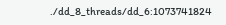./dd_8_threads/dd_6:1073741824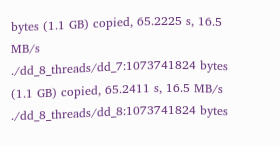bytes (1.1 GB) copied, 65.2225 s, 16.5 MB/s
./dd_8_threads/dd_7:1073741824 bytes (1.1 GB) copied, 65.2411 s, 16.5 MB/s
./dd_8_threads/dd_8:1073741824 bytes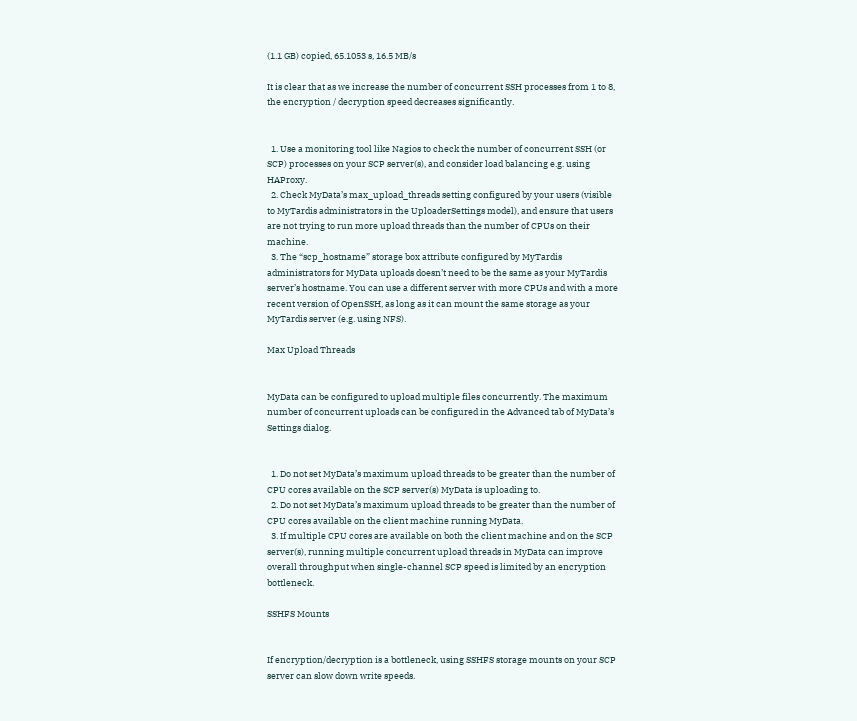(1.1 GB) copied, 65.1053 s, 16.5 MB/s

It is clear that as we increase the number of concurrent SSH processes from 1 to 8, the encryption / decryption speed decreases significantly.


  1. Use a monitoring tool like Nagios to check the number of concurrent SSH (or SCP) processes on your SCP server(s), and consider load balancing e.g. using HAProxy.
  2. Check MyData’s max_upload_threads setting configured by your users (visible to MyTardis administrators in the UploaderSettings model), and ensure that users are not trying to run more upload threads than the number of CPUs on their machine.
  3. The “scp_hostname” storage box attribute configured by MyTardis administrators for MyData uploads doesn’t need to be the same as your MyTardis server’s hostname. You can use a different server with more CPUs and with a more recent version of OpenSSH, as long as it can mount the same storage as your MyTardis server (e.g. using NFS).

Max Upload Threads


MyData can be configured to upload multiple files concurrently. The maximum number of concurrent uploads can be configured in the Advanced tab of MyData’s Settings dialog.


  1. Do not set MyData’s maximum upload threads to be greater than the number of CPU cores available on the SCP server(s) MyData is uploading to.
  2. Do not set MyData’s maximum upload threads to be greater than the number of CPU cores available on the client machine running MyData.
  3. If multiple CPU cores are available on both the client machine and on the SCP server(s), running multiple concurrent upload threads in MyData can improve overall throughput when single-channel SCP speed is limited by an encryption bottleneck.

SSHFS Mounts


If encryption/decryption is a bottleneck, using SSHFS storage mounts on your SCP server can slow down write speeds.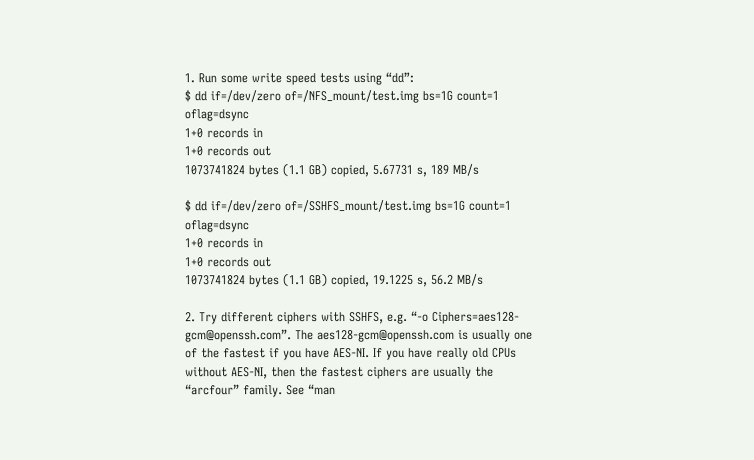1. Run some write speed tests using “dd”:
$ dd if=/dev/zero of=/NFS_mount/test.img bs=1G count=1 oflag=dsync
1+0 records in
1+0 records out
1073741824 bytes (1.1 GB) copied, 5.67731 s, 189 MB/s

$ dd if=/dev/zero of=/SSHFS_mount/test.img bs=1G count=1 oflag=dsync
1+0 records in
1+0 records out
1073741824 bytes (1.1 GB) copied, 19.1225 s, 56.2 MB/s

2. Try different ciphers with SSHFS, e.g. “-o Ciphers=aes128-gcm@openssh.com”. The aes128-gcm@openssh.com is usually one of the fastest if you have AES-NI. If you have really old CPUs without AES-NI, then the fastest ciphers are usually the “arcfour” family. See “man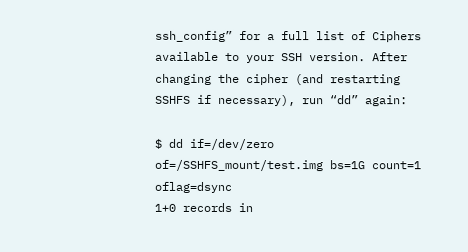ssh_config” for a full list of Ciphers available to your SSH version. After changing the cipher (and restarting SSHFS if necessary), run “dd” again:

$ dd if=/dev/zero of=/SSHFS_mount/test.img bs=1G count=1 oflag=dsync
1+0 records in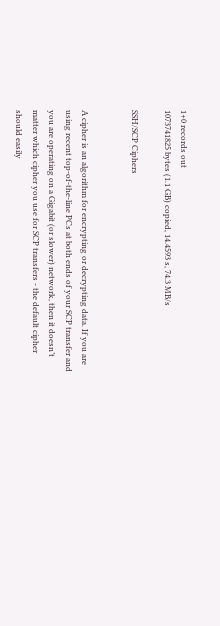1+0 records out
1073741825 bytes (1.1 GB) copied, 14.4593 s, 74.3 MB/s

SSH/SCP Ciphers


A cipher is an algorithm for encrypting or decrypting data. If you are using recent top-of-the-line PCs at both ends of your SCP transfer and you are operating on a Gigabit (or slower) network, then it doesn’t matter which cipher you use for SCP transfers - the default cipher should easily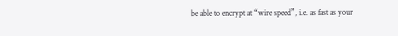be able to encrypt at “wire speed”, i.e. as fast as your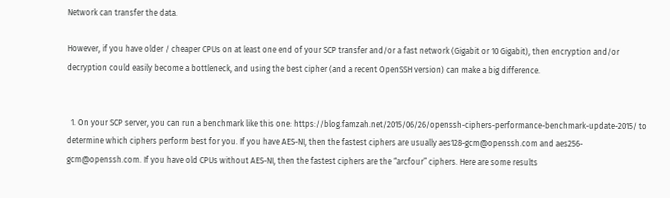Network can transfer the data.

However, if you have older / cheaper CPUs on at least one end of your SCP transfer and/or a fast network (Gigabit or 10 Gigabit), then encryption and/or decryption could easily become a bottleneck, and using the best cipher (and a recent OpenSSH version) can make a big difference.


  1. On your SCP server, you can run a benchmark like this one: https://blog.famzah.net/2015/06/26/openssh-ciphers-performance-benchmark-update-2015/ to determine which ciphers perform best for you. If you have AES-NI, then the fastest ciphers are usually aes128-gcm@openssh.com and aes256-gcm@openssh.com. If you have old CPUs without AES-NI, then the fastest ciphers are the “arcfour” ciphers. Here are some results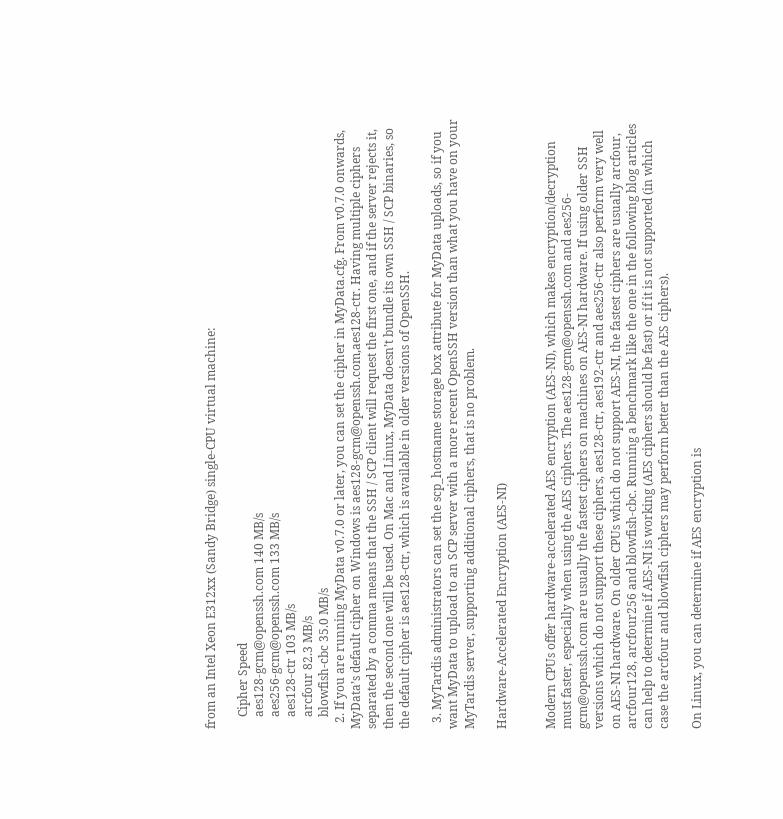from an Intel Xeon E312xx (Sandy Bridge) single-CPU virtual machine:

    Cipher Speed
    aes128-gcm@openssh.com 140 MB/s
    aes256-gcm@openssh.com 133 MB/s
    aes128-ctr 103 MB/s
    arcfour 82.3 MB/s
    blowfish-cbc 35.0 MB/s
  2. If you are running MyData v0.7.0 or later, you can set the cipher in MyData.cfg. From v0.7.0 onwards, MyData’s default cipher on Windows is aes128-gcm@openssh.com,aes128-ctr. Having multiple ciphers separated by a comma means that the SSH / SCP client will request the first one, and if the server rejects it, then the second one will be used. On Mac and Linux, MyData doesn’t bundle its own SSH / SCP binaries, so the default cipher is aes128-ctr, which is available in older versions of OpenSSH.

  3. MyTardis administrators can set the scp_hostname storage box attribute for MyData uploads, so if you want MyData to upload to an SCP server with a more recent OpenSSH version than what you have on your MyTardis server, supporting additional ciphers, that is no problem.

Hardware-Accelerated Encryption (AES-NI)


Modern CPUs offer hardware-accelerated AES encryption (AES-NI), which makes encryption/decryption must faster, especially when using the AES ciphers. The aes128-gcm@openssh.com and aes256-gcm@openssh.com are usually the fastest ciphers on machines on AES-NI hardware. If using older SSH versions which do not support these ciphers, aes128-ctr, aes192-ctr and aes256-ctr also perform very well on AES-NI hardware. On older CPUs which do not support AES-NI, the fastest ciphers are usually arcfour, arcfour128, arcfour256 and blowfish-cbc. Running a benchmark like the one in the following blog articles can help to determine if AES-NI is working (AES ciphers should be fast) or if it is not supported (in which case the arcfour and blowfish ciphers may perform better than the AES ciphers).

On Linux, you can determine if AES encryption is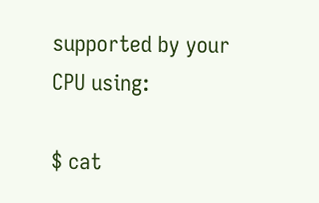supported by your CPU using:

$ cat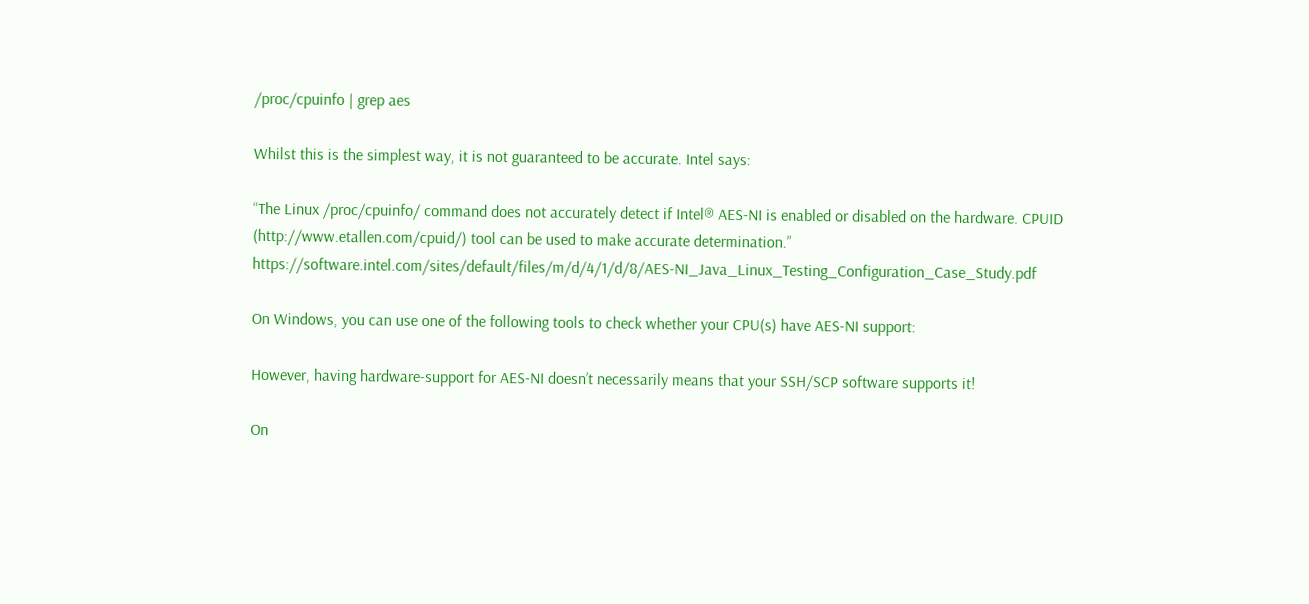/proc/cpuinfo | grep aes

Whilst this is the simplest way, it is not guaranteed to be accurate. Intel says:

“The Linux /proc/cpuinfo/ command does not accurately detect if Intel® AES-NI is enabled or disabled on the hardware. CPUID (http://www.etallen.com/cpuid/) tool can be used to make accurate determination.” https://software.intel.com/sites/default/files/m/d/4/1/d/8/AES-NI_Java_Linux_Testing_Configuration_Case_Study.pdf

On Windows, you can use one of the following tools to check whether your CPU(s) have AES-NI support:

However, having hardware-support for AES-NI doesn’t necessarily means that your SSH/SCP software supports it!

On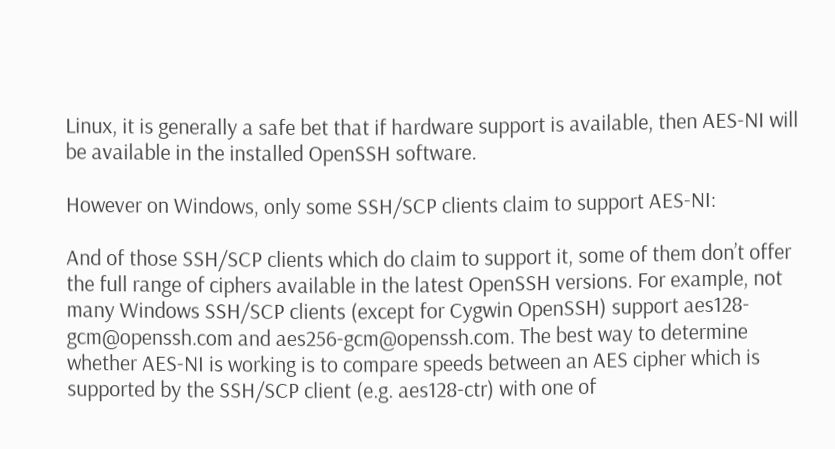Linux, it is generally a safe bet that if hardware support is available, then AES-NI will be available in the installed OpenSSH software.

However on Windows, only some SSH/SCP clients claim to support AES-NI:

And of those SSH/SCP clients which do claim to support it, some of them don’t offer the full range of ciphers available in the latest OpenSSH versions. For example, not many Windows SSH/SCP clients (except for Cygwin OpenSSH) support aes128-gcm@openssh.com and aes256-gcm@openssh.com. The best way to determine whether AES-NI is working is to compare speeds between an AES cipher which is supported by the SSH/SCP client (e.g. aes128-ctr) with one of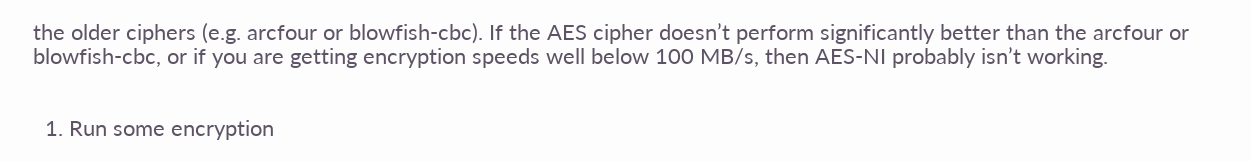the older ciphers (e.g. arcfour or blowfish-cbc). If the AES cipher doesn’t perform significantly better than the arcfour or blowfish-cbc, or if you are getting encryption speeds well below 100 MB/s, then AES-NI probably isn’t working.


  1. Run some encryption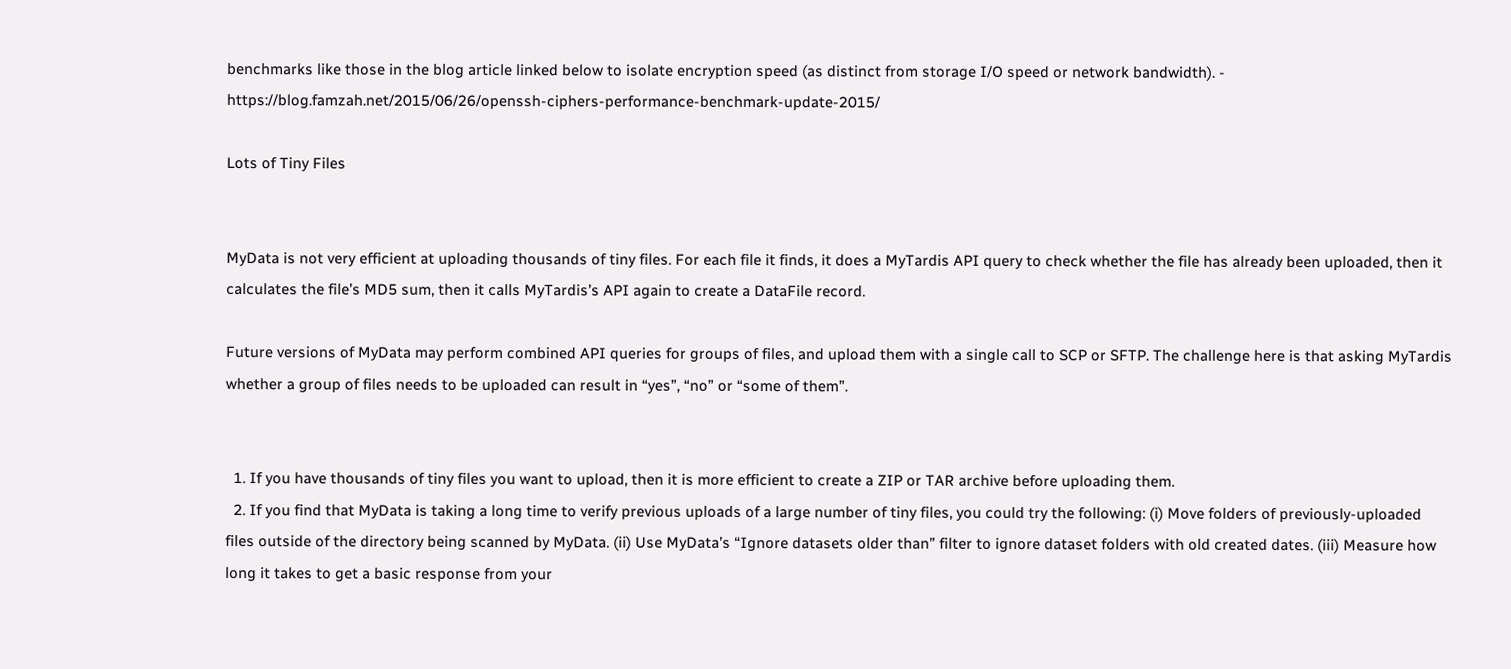benchmarks like those in the blog article linked below to isolate encryption speed (as distinct from storage I/O speed or network bandwidth). - https://blog.famzah.net/2015/06/26/openssh-ciphers-performance-benchmark-update-2015/

Lots of Tiny Files


MyData is not very efficient at uploading thousands of tiny files. For each file it finds, it does a MyTardis API query to check whether the file has already been uploaded, then it calculates the file’s MD5 sum, then it calls MyTardis’s API again to create a DataFile record.

Future versions of MyData may perform combined API queries for groups of files, and upload them with a single call to SCP or SFTP. The challenge here is that asking MyTardis whether a group of files needs to be uploaded can result in “yes”, “no” or “some of them”.


  1. If you have thousands of tiny files you want to upload, then it is more efficient to create a ZIP or TAR archive before uploading them.
  2. If you find that MyData is taking a long time to verify previous uploads of a large number of tiny files, you could try the following: (i) Move folders of previously-uploaded files outside of the directory being scanned by MyData. (ii) Use MyData’s “Ignore datasets older than” filter to ignore dataset folders with old created dates. (iii) Measure how long it takes to get a basic response from your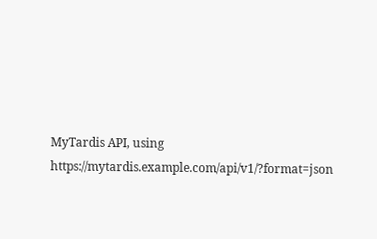MyTardis API, using https://mytardis.example.com/api/v1/?format=json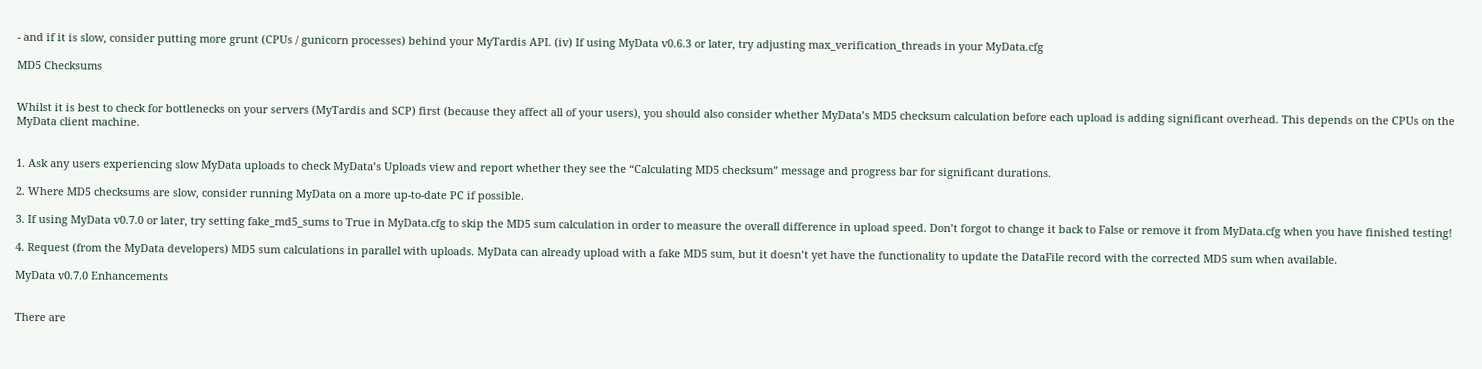- and if it is slow, consider putting more grunt (CPUs / gunicorn processes) behind your MyTardis API. (iv) If using MyData v0.6.3 or later, try adjusting max_verification_threads in your MyData.cfg

MD5 Checksums


Whilst it is best to check for bottlenecks on your servers (MyTardis and SCP) first (because they affect all of your users), you should also consider whether MyData’s MD5 checksum calculation before each upload is adding significant overhead. This depends on the CPUs on the MyData client machine.


1. Ask any users experiencing slow MyData uploads to check MyData’s Uploads view and report whether they see the “Calculating MD5 checksum” message and progress bar for significant durations.

2. Where MD5 checksums are slow, consider running MyData on a more up-to-date PC if possible.

3. If using MyData v0.7.0 or later, try setting fake_md5_sums to True in MyData.cfg to skip the MD5 sum calculation in order to measure the overall difference in upload speed. Don’t forgot to change it back to False or remove it from MyData.cfg when you have finished testing!

4. Request (from the MyData developers) MD5 sum calculations in parallel with uploads. MyData can already upload with a fake MD5 sum, but it doesn’t yet have the functionality to update the DataFile record with the corrected MD5 sum when available.

MyData v0.7.0 Enhancements


There are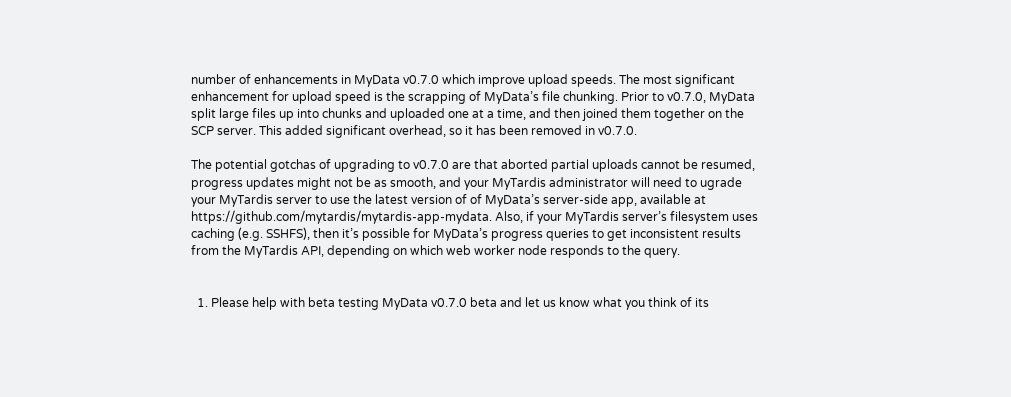number of enhancements in MyData v0.7.0 which improve upload speeds. The most significant enhancement for upload speed is the scrapping of MyData’s file chunking. Prior to v0.7.0, MyData split large files up into chunks and uploaded one at a time, and then joined them together on the SCP server. This added significant overhead, so it has been removed in v0.7.0.

The potential gotchas of upgrading to v0.7.0 are that aborted partial uploads cannot be resumed, progress updates might not be as smooth, and your MyTardis administrator will need to ugrade your MyTardis server to use the latest version of of MyData’s server-side app, available at https://github.com/mytardis/mytardis-app-mydata. Also, if your MyTardis server’s filesystem uses caching (e.g. SSHFS), then it’s possible for MyData’s progress queries to get inconsistent results from the MyTardis API, depending on which web worker node responds to the query.


  1. Please help with beta testing MyData v0.7.0 beta and let us know what you think of its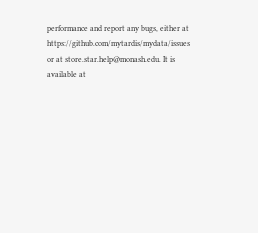performance and report any bugs, either at https://github.com/mytardis/mydata/issues or at store.star.help@monash.edu. It is available at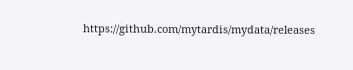https://github.com/mytardis/mydata/releases